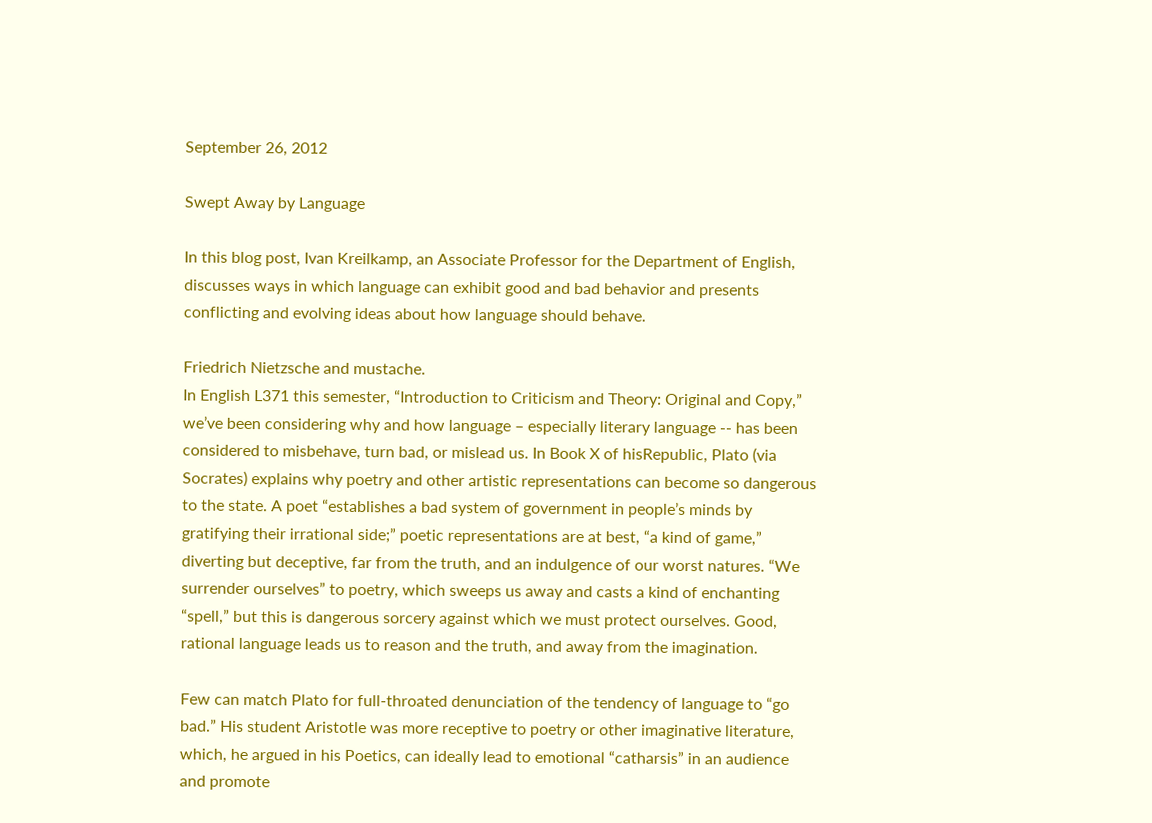September 26, 2012

Swept Away by Language

In this blog post, Ivan Kreilkamp, an Associate Professor for the Department of English, discusses ways in which language can exhibit good and bad behavior and presents conflicting and evolving ideas about how language should behave.

Friedrich Nietzsche and mustache.
In English L371 this semester, “Introduction to Criticism and Theory: Original and Copy,” we’ve been considering why and how language – especially literary language -- has been considered to misbehave, turn bad, or mislead us. In Book X of hisRepublic, Plato (via Socrates) explains why poetry and other artistic representations can become so dangerous to the state. A poet “establishes a bad system of government in people’s minds by gratifying their irrational side;” poetic representations are at best, “a kind of game,” diverting but deceptive, far from the truth, and an indulgence of our worst natures. “We surrender ourselves” to poetry, which sweeps us away and casts a kind of enchanting “spell,” but this is dangerous sorcery against which we must protect ourselves. Good, rational language leads us to reason and the truth, and away from the imagination.

Few can match Plato for full-throated denunciation of the tendency of language to “go bad.” His student Aristotle was more receptive to poetry or other imaginative literature, which, he argued in his Poetics, can ideally lead to emotional “catharsis” in an audience and promote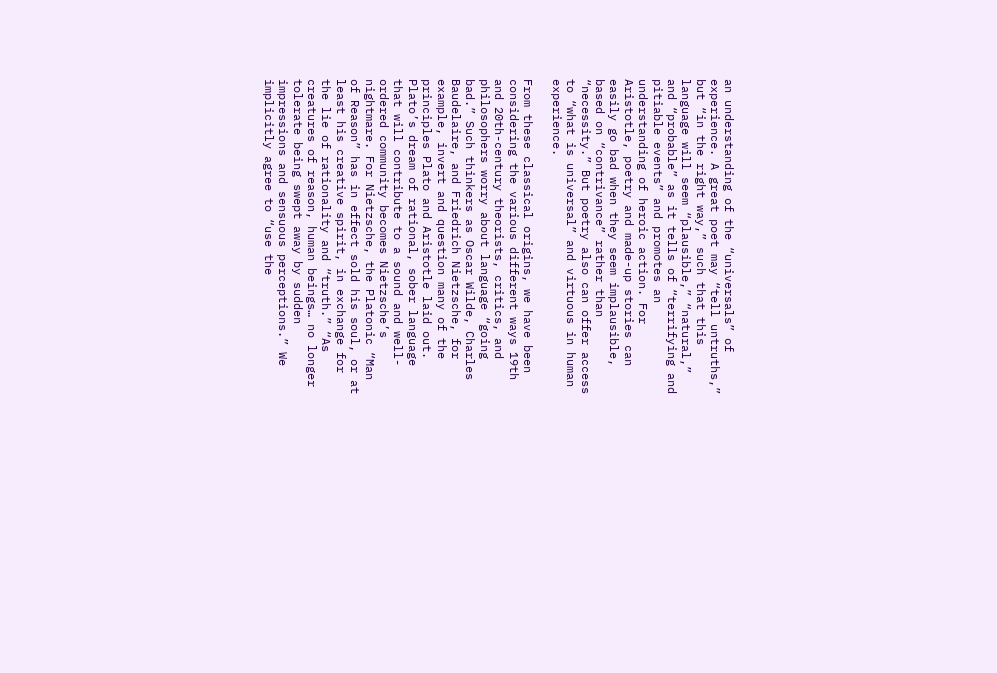an understanding of the “universals” of experience. A great poet may “tell untruths,” but “in the right way,” such that this language will seem “plausible,” “natural,” and “probable” as it tells of “terrifying and pitiable events” and promotes an understanding of heroic action. For Aristotle, poetry and made-up stories can easily go bad when they seem implausible, based on “contrivance” rather than “necessity.” But poetry also can offer access to “what is universal” and virtuous in human experience.

From these classical origins, we have been considering the various different ways 19th and 20th-century theorists, critics, and philosophers worry about language “going bad.” Such thinkers as Oscar Wilde, Charles Baudelaire, and Friedrich Nietzsche, for example, invert and question many of the principles Plato and Aristotle laid out. Plato’s dream of rational, sober language that will contribute to a sound and well-ordered community becomes Nietzsche’s nightmare. For Nietzsche, the Platonic “Man of Reason” has in effect sold his soul, or at least his creative spirit, in exchange for the lie of rationality and “truth.” “As creatures of reason, human beings… no longer tolerate being swept away by sudden impressions and sensuous perceptions.” We implicitly agree to “use the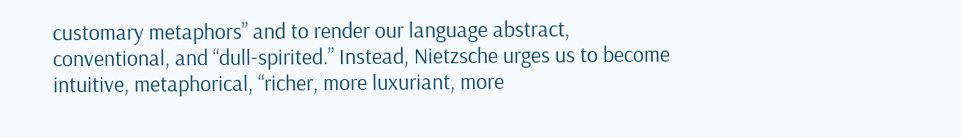customary metaphors” and to render our language abstract, conventional, and “dull-spirited.” Instead, Nietzsche urges us to become intuitive, metaphorical, “richer, more luxuriant, more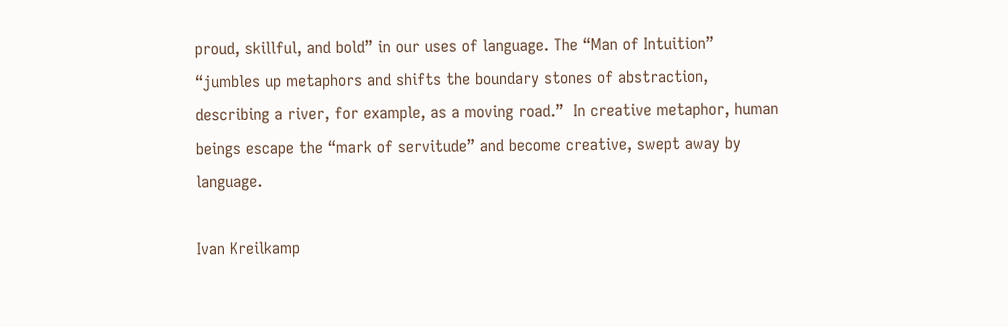proud, skillful, and bold” in our uses of language. The “Man of Intuition” “jumbles up metaphors and shifts the boundary stones of abstraction, describing a river, for example, as a moving road.”  In creative metaphor, human beings escape the “mark of servitude” and become creative, swept away by language.

Ivan Kreilkamp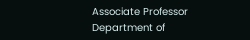Associate Professor
Department of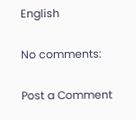English

No comments:

Post a Comment